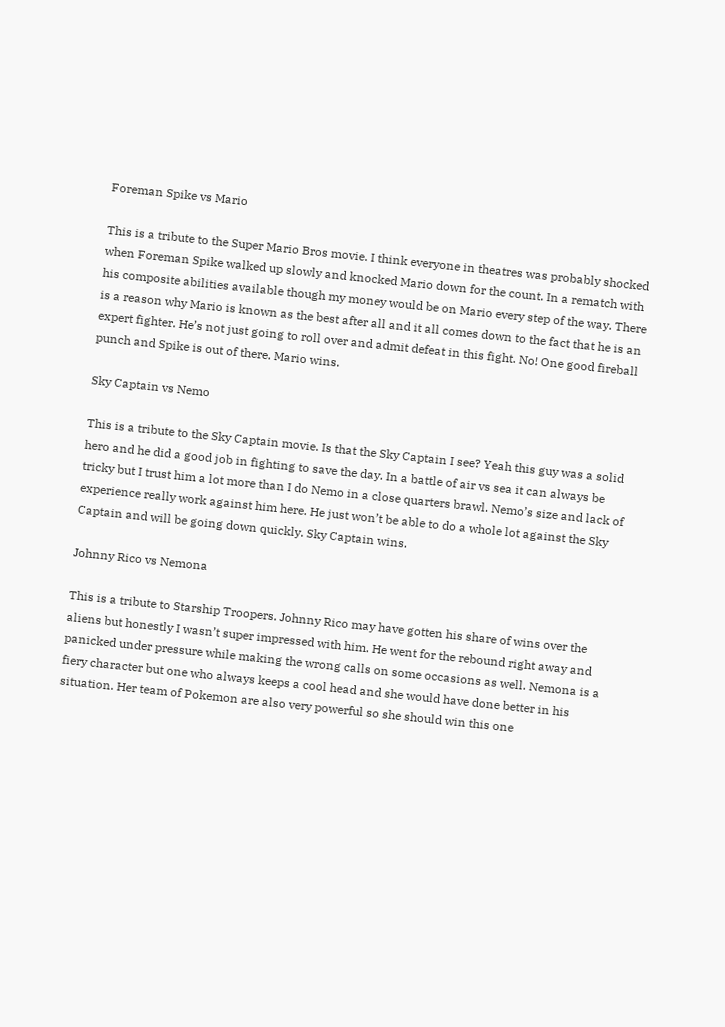Foreman Spike vs Mario

This is a tribute to the Super Mario Bros movie. I think everyone in theatres was probably shocked when Foreman Spike walked up slowly and knocked Mario down for the count. In a rematch with his composite abilities available though my money would be on Mario every step of the way. There is a reason why Mario is known as the best after all and it all comes down to the fact that he is an expert fighter. He’s not just going to roll over and admit defeat in this fight. No! One good fireball punch and Spike is out of there. Mario wins.

Sky Captain vs Nemo

This is a tribute to the Sky Captain movie. Is that the Sky Captain I see? Yeah this guy was a solid hero and he did a good job in fighting to save the day. In a battle of air vs sea it can always be tricky but I trust him a lot more than I do Nemo in a close quarters brawl. Nemo’s size and lack of experience really work against him here. He just won’t be able to do a whole lot against the Sky Captain and will be going down quickly. Sky Captain wins.

Johnny Rico vs Nemona

This is a tribute to Starship Troopers. Johnny Rico may have gotten his share of wins over the aliens but honestly I wasn’t super impressed with him. He went for the rebound right away and panicked under pressure while making the wrong calls on some occasions as well. Nemona is a fiery character but one who always keeps a cool head and she would have done better in his situation. Her team of Pokemon are also very powerful so she should win this one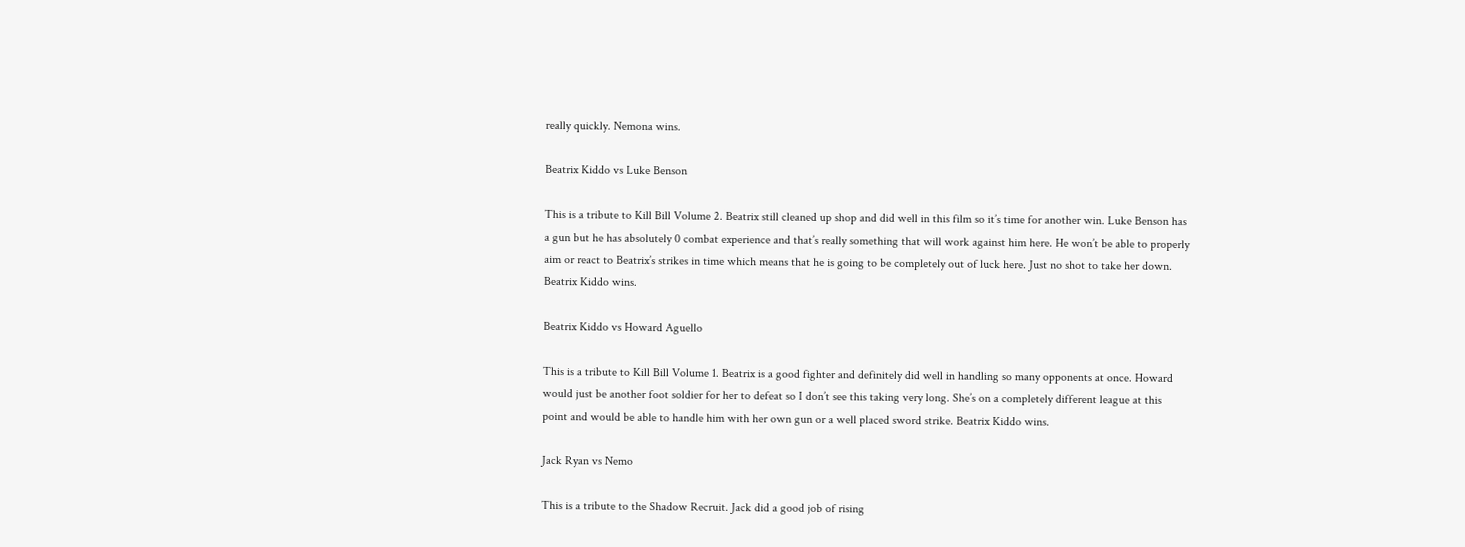really quickly. Nemona wins.

Beatrix Kiddo vs Luke Benson

This is a tribute to Kill Bill Volume 2. Beatrix still cleaned up shop and did well in this film so it’s time for another win. Luke Benson has a gun but he has absolutely 0 combat experience and that’s really something that will work against him here. He won’t be able to properly aim or react to Beatrix’s strikes in time which means that he is going to be completely out of luck here. Just no shot to take her down. Beatrix Kiddo wins.

Beatrix Kiddo vs Howard Aguello

This is a tribute to Kill Bill Volume 1. Beatrix is a good fighter and definitely did well in handling so many opponents at once. Howard would just be another foot soldier for her to defeat so I don’t see this taking very long. She’s on a completely different league at this point and would be able to handle him with her own gun or a well placed sword strike. Beatrix Kiddo wins.

Jack Ryan vs Nemo

This is a tribute to the Shadow Recruit. Jack did a good job of rising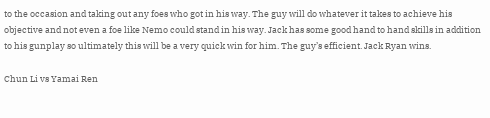to the occasion and taking out any foes who got in his way. The guy will do whatever it takes to achieve his objective and not even a foe like Nemo could stand in his way. Jack has some good hand to hand skills in addition to his gunplay so ultimately this will be a very quick win for him. The guy’s efficient. Jack Ryan wins.

Chun Li vs Yamai Ren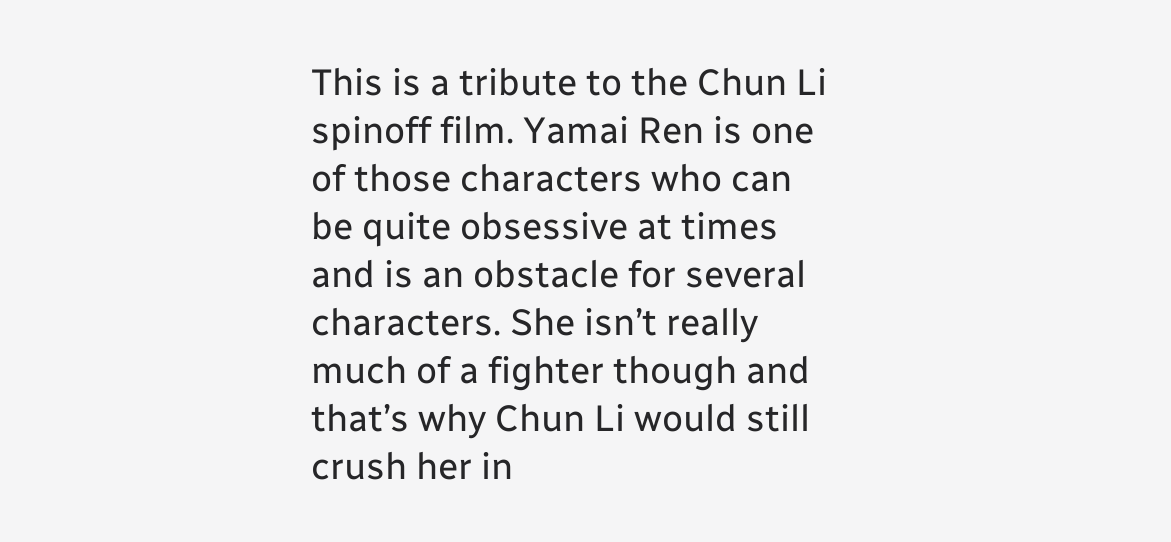This is a tribute to the Chun Li spinoff film. Yamai Ren is one of those characters who can be quite obsessive at times and is an obstacle for several characters. She isn’t really much of a fighter though and that’s why Chun Li would still crush her in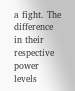a fight. The difference in their respective power levels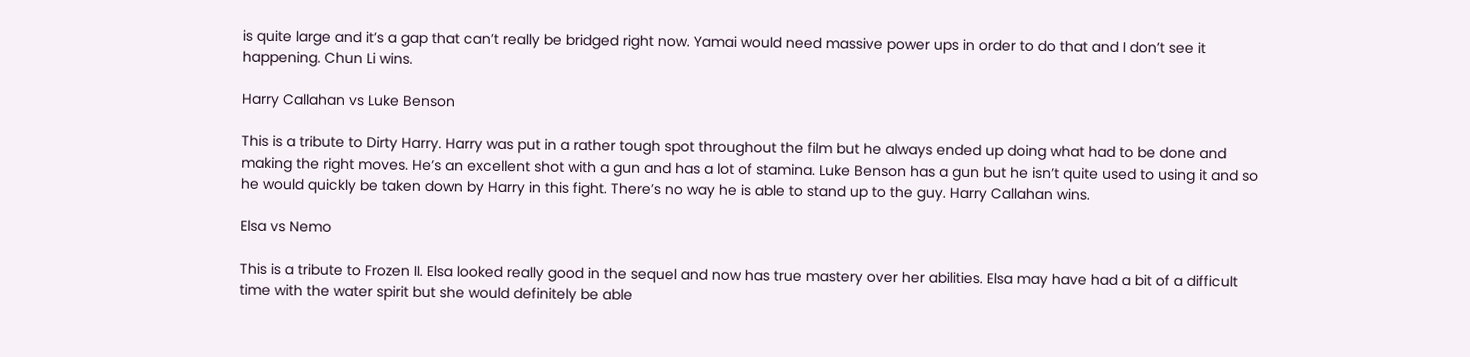is quite large and it’s a gap that can’t really be bridged right now. Yamai would need massive power ups in order to do that and I don’t see it happening. Chun Li wins.

Harry Callahan vs Luke Benson

This is a tribute to Dirty Harry. Harry was put in a rather tough spot throughout the film but he always ended up doing what had to be done and making the right moves. He’s an excellent shot with a gun and has a lot of stamina. Luke Benson has a gun but he isn’t quite used to using it and so he would quickly be taken down by Harry in this fight. There’s no way he is able to stand up to the guy. Harry Callahan wins.

Elsa vs Nemo

This is a tribute to Frozen II. Elsa looked really good in the sequel and now has true mastery over her abilities. Elsa may have had a bit of a difficult time with the water spirit but she would definitely be able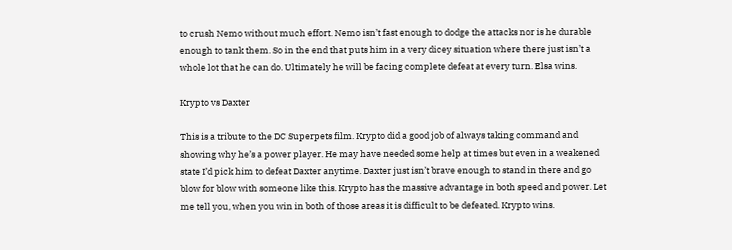to crush Nemo without much effort. Nemo isn’t fast enough to dodge the attacks nor is he durable enough to tank them. So in the end that puts him in a very dicey situation where there just isn’t a whole lot that he can do. Ultimately he will be facing complete defeat at every turn. Elsa wins.

Krypto vs Daxter

This is a tribute to the DC Superpets film. Krypto did a good job of always taking command and showing why he’s a power player. He may have needed some help at times but even in a weakened state I’d pick him to defeat Daxter anytime. Daxter just isn’t brave enough to stand in there and go blow for blow with someone like this. Krypto has the massive advantage in both speed and power. Let me tell you, when you win in both of those areas it is difficult to be defeated. Krypto wins.